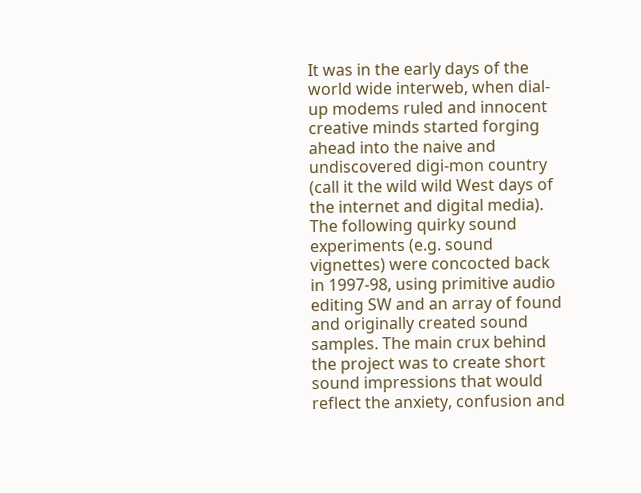It was in the early days of the world wide interweb, when dial-up modems ruled and innocent creative minds started forging ahead into the naive and undiscovered digi-mon country (call it the wild wild West days of the internet and digital media). The following quirky sound experiments (e.g. sound vignettes) were concocted back in 1997-98, using primitive audio editing SW and an array of found and originally created sound samples. The main crux behind the project was to create short sound impressions that would reflect the anxiety, confusion and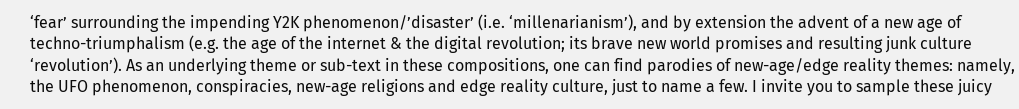‘fear’ surrounding the impending Y2K phenomenon/’disaster’ (i.e. ‘millenarianism’), and by extension the advent of a new age of techno-triumphalism (e.g. the age of the internet & the digital revolution; its brave new world promises and resulting junk culture ‘revolution’). As an underlying theme or sub-text in these compositions, one can find parodies of new-age/edge reality themes: namely, the UFO phenomenon, conspiracies, new-age religions and edge reality culture, just to name a few. I invite you to sample these juicy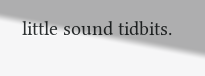little sound tidbits.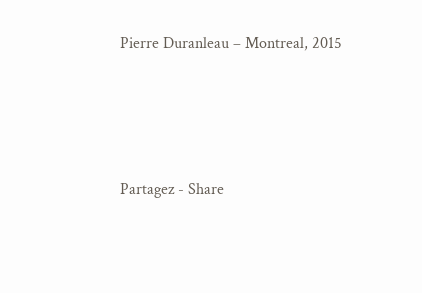Pierre Duranleau – Montreal, 2015





Partagez - Share